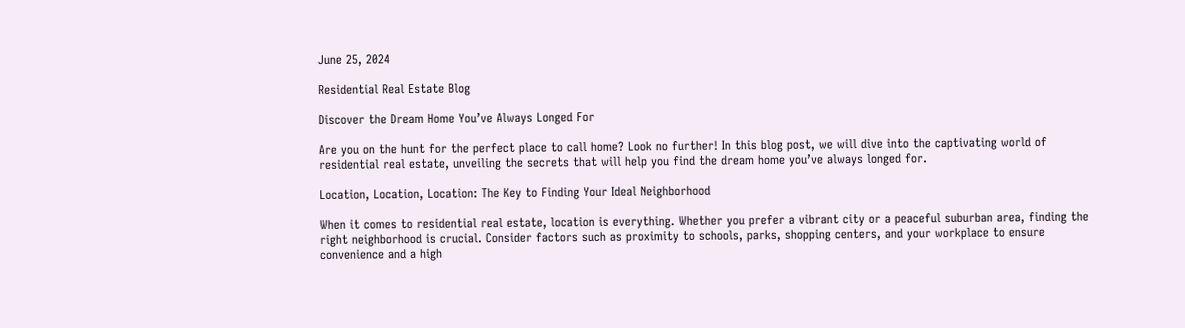June 25, 2024

Residential Real Estate Blog

Discover the Dream Home You’ve Always Longed For

Are you on the hunt for the perfect place to call home? Look no further! In this blog post, we will dive into the captivating world of residential real estate, unveiling the secrets that will help you find the dream home you’ve always longed for.

Location, Location, Location: The Key to Finding Your Ideal Neighborhood

When it comes to residential real estate, location is everything. Whether you prefer a vibrant city or a peaceful suburban area, finding the right neighborhood is crucial. Consider factors such as proximity to schools, parks, shopping centers, and your workplace to ensure convenience and a high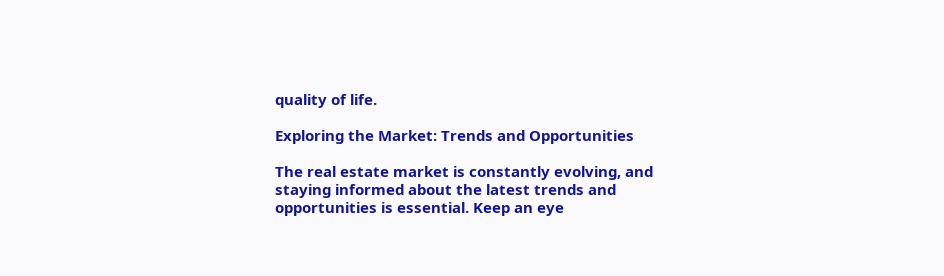quality of life.

Exploring the Market: Trends and Opportunities

The real estate market is constantly evolving, and staying informed about the latest trends and opportunities is essential. Keep an eye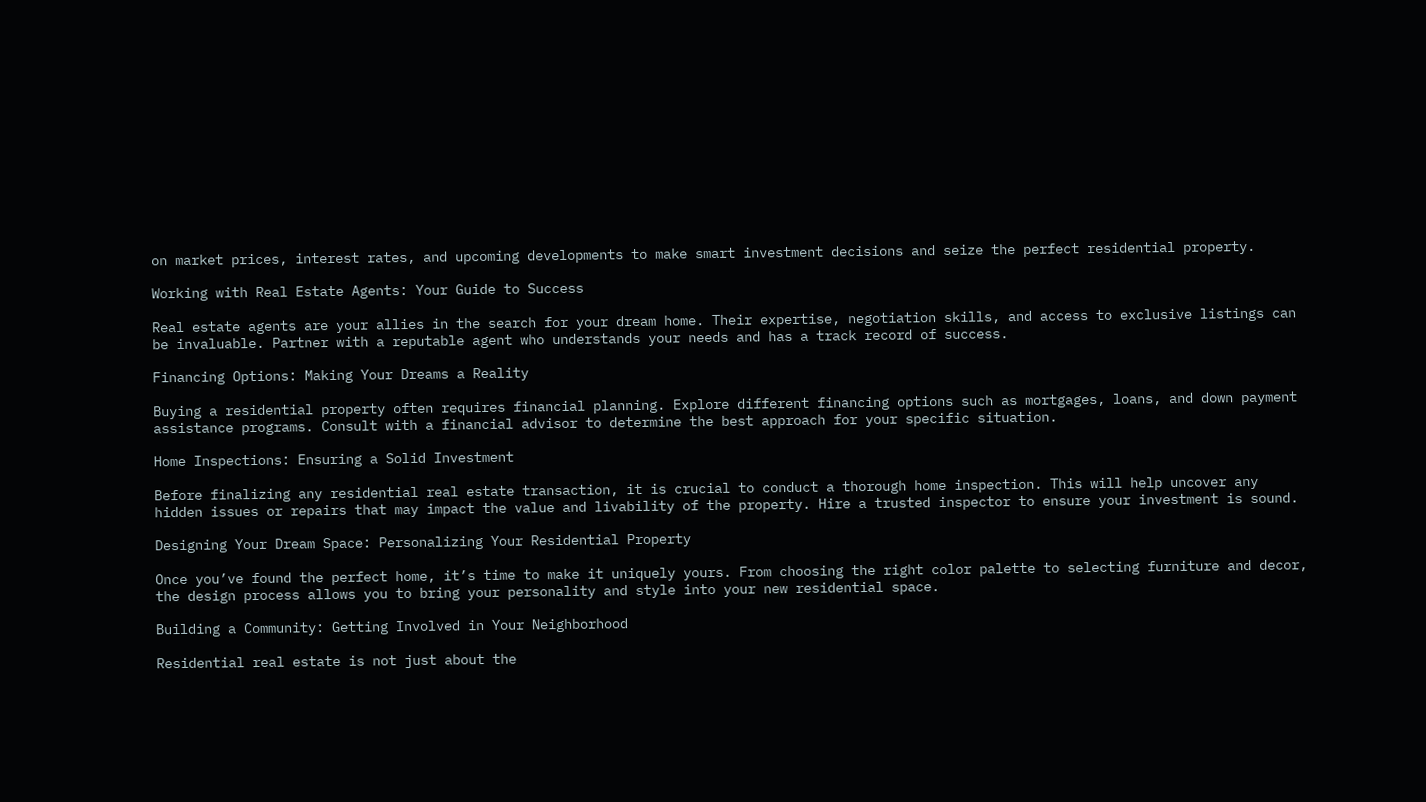on market prices, interest rates, and upcoming developments to make smart investment decisions and seize the perfect residential property.

Working with Real Estate Agents: Your Guide to Success

Real estate agents are your allies in the search for your dream home. Their expertise, negotiation skills, and access to exclusive listings can be invaluable. Partner with a reputable agent who understands your needs and has a track record of success.

Financing Options: Making Your Dreams a Reality

Buying a residential property often requires financial planning. Explore different financing options such as mortgages, loans, and down payment assistance programs. Consult with a financial advisor to determine the best approach for your specific situation.

Home Inspections: Ensuring a Solid Investment

Before finalizing any residential real estate transaction, it is crucial to conduct a thorough home inspection. This will help uncover any hidden issues or repairs that may impact the value and livability of the property. Hire a trusted inspector to ensure your investment is sound.

Designing Your Dream Space: Personalizing Your Residential Property

Once you’ve found the perfect home, it’s time to make it uniquely yours. From choosing the right color palette to selecting furniture and decor, the design process allows you to bring your personality and style into your new residential space.

Building a Community: Getting Involved in Your Neighborhood

Residential real estate is not just about the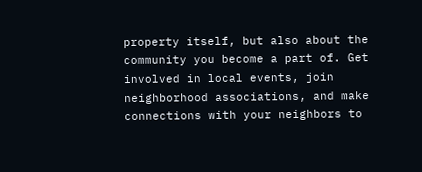property itself, but also about the community you become a part of. Get involved in local events, join neighborhood associations, and make connections with your neighbors to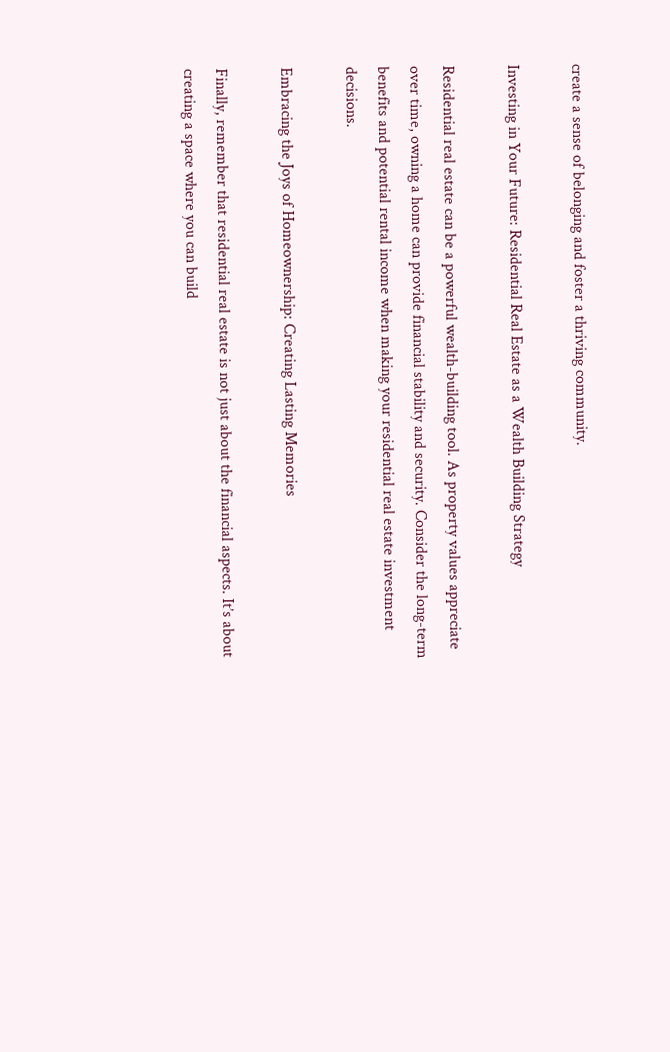create a sense of belonging and foster a thriving community.

Investing in Your Future: Residential Real Estate as a Wealth Building Strategy

Residential real estate can be a powerful wealth-building tool. As property values appreciate over time, owning a home can provide financial stability and security. Consider the long-term benefits and potential rental income when making your residential real estate investment decisions.

Embracing the Joys of Homeownership: Creating Lasting Memories

Finally, remember that residential real estate is not just about the financial aspects. It’s about creating a space where you can build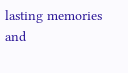lasting memories and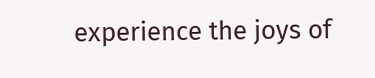experience the joys of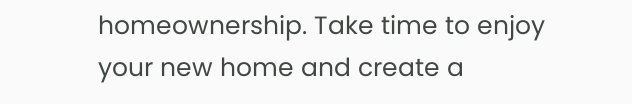homeownership. Take time to enjoy your new home and create a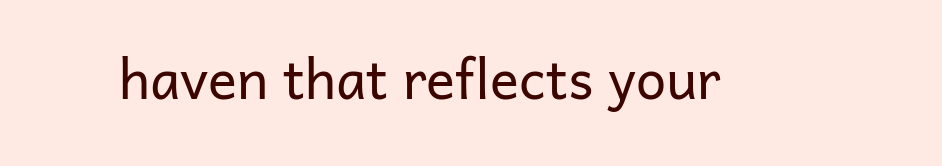haven that reflects your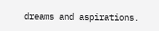dreams and aspirations.